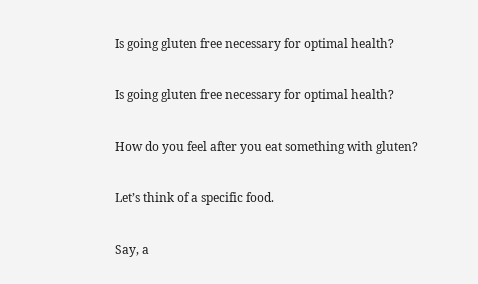Is going gluten free necessary for optimal health?

Is going gluten free necessary for optimal health?

How do you feel after you eat something with gluten?

Let’s think of a specific food.

Say, a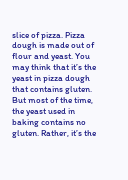slice of pizza. Pizza dough is made out of flour and yeast. You may think that it’s the yeast in pizza dough that contains gluten. But most of the time, the yeast used in baking contains no gluten. Rather, it’s the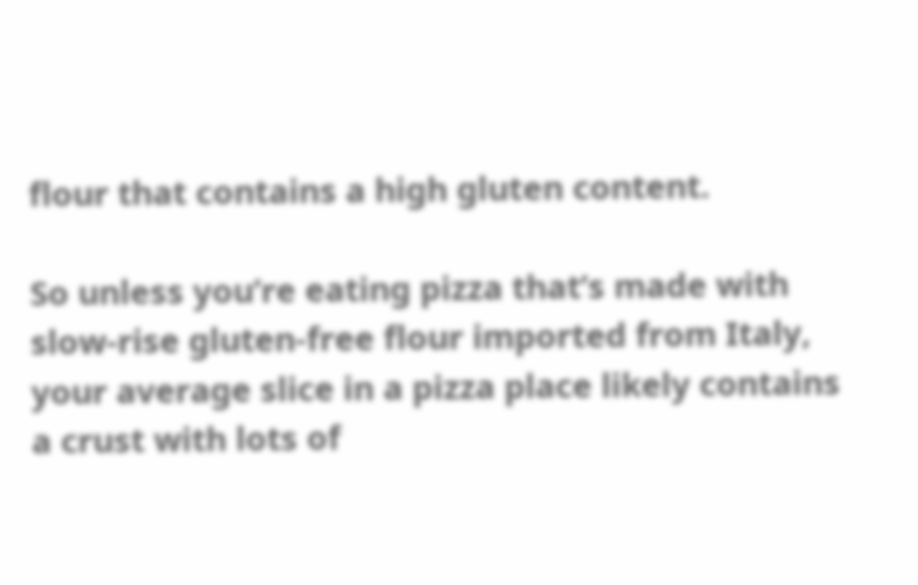flour that contains a high gluten content.

So unless you’re eating pizza that’s made with slow-rise gluten-free flour imported from Italy, your average slice in a pizza place likely contains a crust with lots of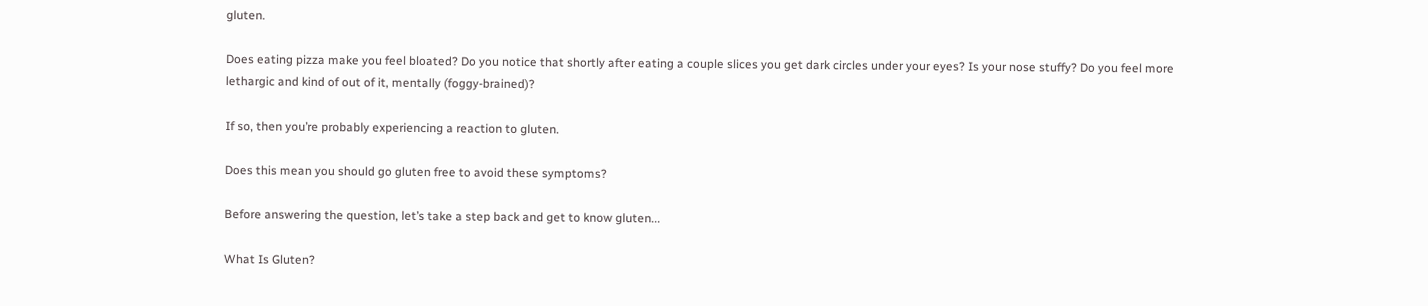gluten.

Does eating pizza make you feel bloated? Do you notice that shortly after eating a couple slices you get dark circles under your eyes? Is your nose stuffy? Do you feel more lethargic and kind of out of it, mentally (foggy-brained)?

If so, then you’re probably experiencing a reaction to gluten.

Does this mean you should go gluten free to avoid these symptoms?

Before answering the question, let’s take a step back and get to know gluten...

What Is Gluten?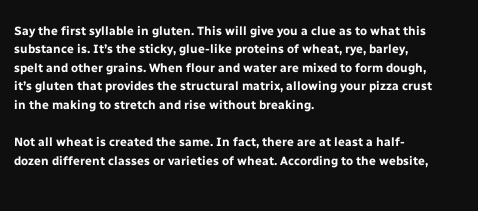Say the first syllable in gluten. This will give you a clue as to what this substance is. It’s the sticky, glue-like proteins of wheat, rye, barley, spelt and other grains. When flour and water are mixed to form dough, it’s gluten that provides the structural matrix, allowing your pizza crust in the making to stretch and rise without breaking.

Not all wheat is created the same. In fact, there are at least a half-dozen different classes or varieties of wheat. According to the website,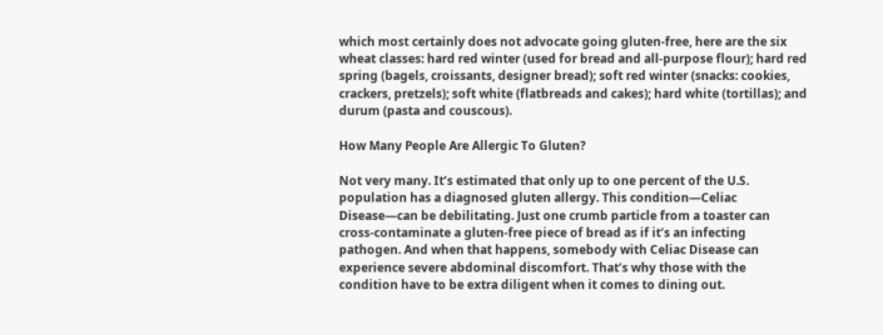which most certainly does not advocate going gluten-free, here are the six wheat classes: hard red winter (used for bread and all-purpose flour); hard red spring (bagels, croissants, designer bread); soft red winter (snacks: cookies, crackers, pretzels); soft white (flatbreads and cakes); hard white (tortillas); and durum (pasta and couscous).

How Many People Are Allergic To Gluten?

Not very many. It’s estimated that only up to one percent of the U.S. population has a diagnosed gluten allergy. This condition—Celiac Disease—can be debilitating. Just one crumb particle from a toaster can cross-contaminate a gluten-free piece of bread as if it’s an infecting pathogen. And when that happens, somebody with Celiac Disease can experience severe abdominal discomfort. That’s why those with the condition have to be extra diligent when it comes to dining out.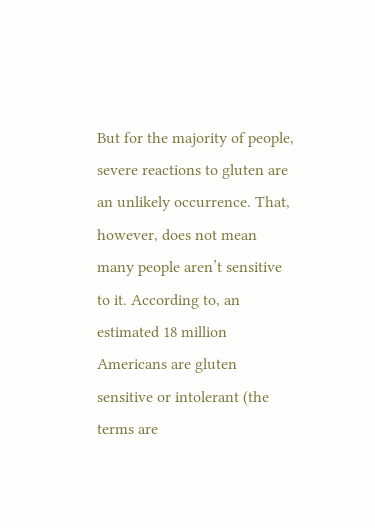But for the majority of people, severe reactions to gluten are an unlikely occurrence. That, however, does not mean many people aren’t sensitive to it. According to, an estimated 18 million Americans are gluten sensitive or intolerant (the terms are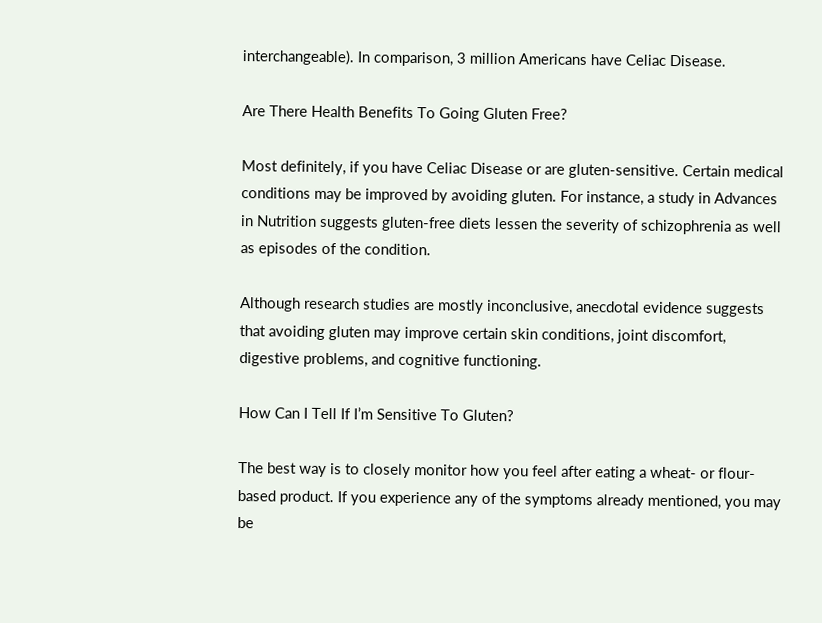interchangeable). In comparison, 3 million Americans have Celiac Disease.

Are There Health Benefits To Going Gluten Free?

Most definitely, if you have Celiac Disease or are gluten-sensitive. Certain medical conditions may be improved by avoiding gluten. For instance, a study in Advances in Nutrition suggests gluten-free diets lessen the severity of schizophrenia as well as episodes of the condition.

Although research studies are mostly inconclusive, anecdotal evidence suggests that avoiding gluten may improve certain skin conditions, joint discomfort, digestive problems, and cognitive functioning.

How Can I Tell If I’m Sensitive To Gluten?

The best way is to closely monitor how you feel after eating a wheat- or flour-based product. If you experience any of the symptoms already mentioned, you may be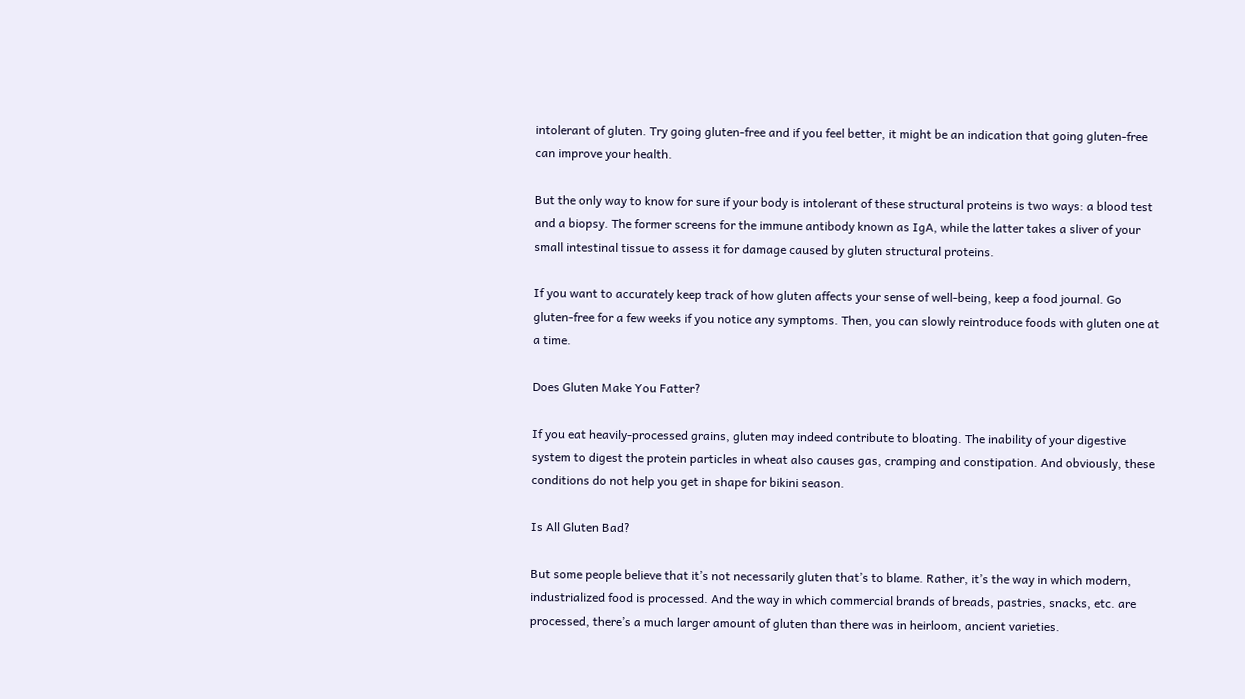intolerant of gluten. Try going gluten-free and if you feel better, it might be an indication that going gluten-free can improve your health.

But the only way to know for sure if your body is intolerant of these structural proteins is two ways: a blood test and a biopsy. The former screens for the immune antibody known as IgA, while the latter takes a sliver of your small intestinal tissue to assess it for damage caused by gluten structural proteins.

If you want to accurately keep track of how gluten affects your sense of well-being, keep a food journal. Go gluten-free for a few weeks if you notice any symptoms. Then, you can slowly reintroduce foods with gluten one at a time.

Does Gluten Make You Fatter?

If you eat heavily-processed grains, gluten may indeed contribute to bloating. The inability of your digestive system to digest the protein particles in wheat also causes gas, cramping and constipation. And obviously, these conditions do not help you get in shape for bikini season.

Is All Gluten Bad?

But some people believe that it’s not necessarily gluten that’s to blame. Rather, it’s the way in which modern, industrialized food is processed. And the way in which commercial brands of breads, pastries, snacks, etc. are processed, there’s a much larger amount of gluten than there was in heirloom, ancient varieties.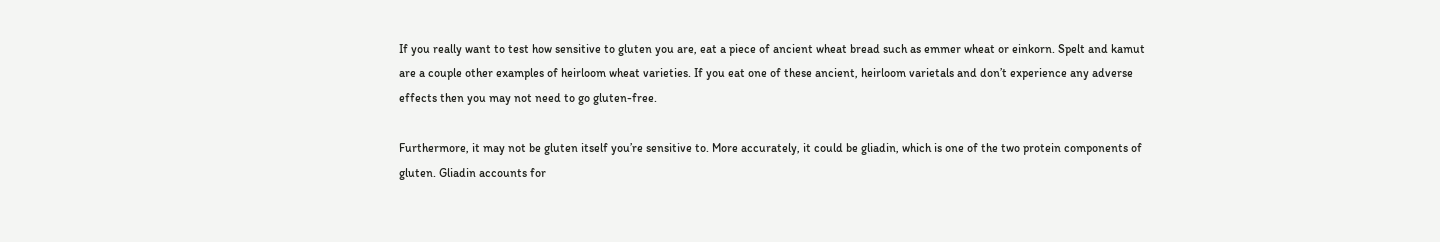If you really want to test how sensitive to gluten you are, eat a piece of ancient wheat bread such as emmer wheat or einkorn. Spelt and kamut are a couple other examples of heirloom wheat varieties. If you eat one of these ancient, heirloom varietals and don’t experience any adverse effects then you may not need to go gluten-free.

Furthermore, it may not be gluten itself you’re sensitive to. More accurately, it could be gliadin, which is one of the two protein components of gluten. Gliadin accounts for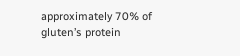approximately 70% of gluten’s protein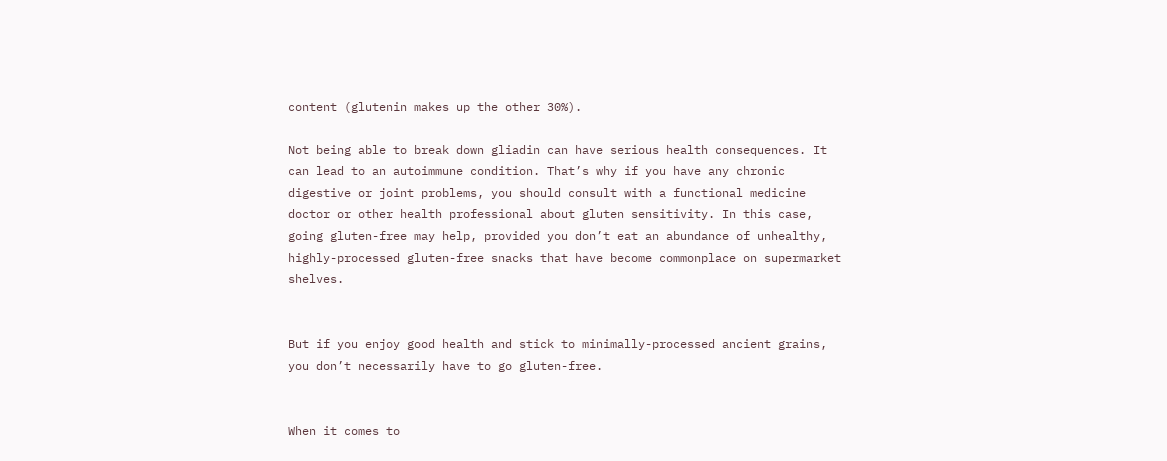content (glutenin makes up the other 30%).

Not being able to break down gliadin can have serious health consequences. It can lead to an autoimmune condition. That’s why if you have any chronic digestive or joint problems, you should consult with a functional medicine doctor or other health professional about gluten sensitivity. In this case, going gluten-free may help, provided you don’t eat an abundance of unhealthy, highly-processed gluten-free snacks that have become commonplace on supermarket shelves.


But if you enjoy good health and stick to minimally-processed ancient grains, you don’t necessarily have to go gluten-free.


When it comes to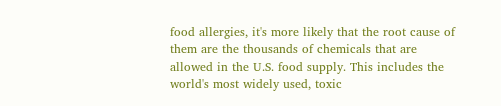food allergies, it's more likely that the root cause of them are the thousands of chemicals that are allowed in the U.S. food supply. This includes the world's most widely used, toxic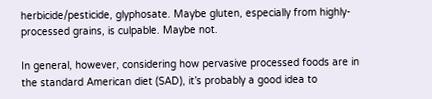herbicide/pesticide, glyphosate. Maybe gluten, especially from highly-processed grains, is culpable. Maybe not.

In general, however, considering how pervasive processed foods are in the standard American diet (SAD), it’s probably a good idea to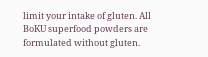limit your intake of gluten. All BoKU superfood powders are formulated without gluten.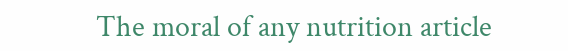The moral of any nutrition article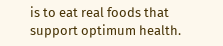is to eat real foods that support optimum health.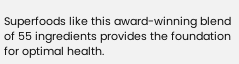Superfoods like this award-winning blend of 55 ingredients provides the foundation for optimal health.